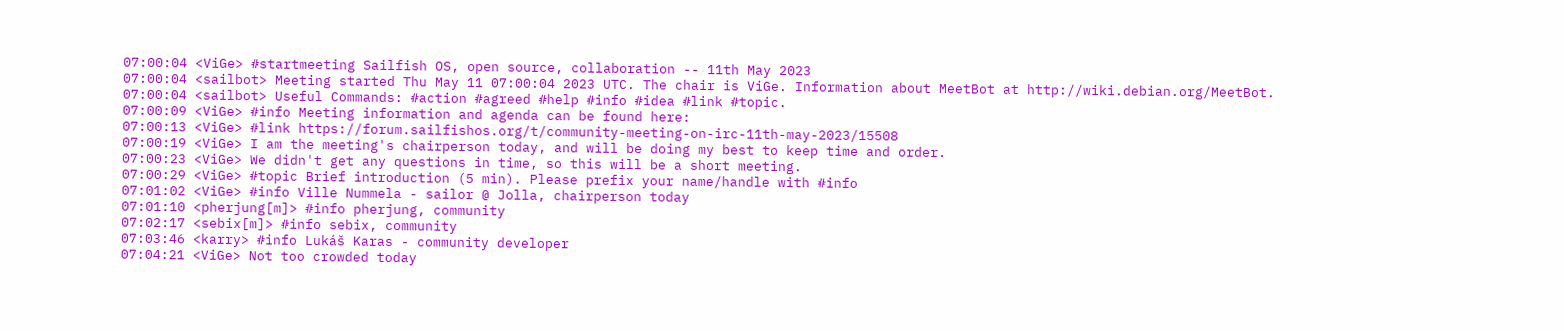07:00:04 <ViGe> #startmeeting Sailfish OS, open source, collaboration -- 11th May 2023
07:00:04 <sailbot> Meeting started Thu May 11 07:00:04 2023 UTC. The chair is ViGe. Information about MeetBot at http://wiki.debian.org/MeetBot.
07:00:04 <sailbot> Useful Commands: #action #agreed #help #info #idea #link #topic.
07:00:09 <ViGe> #info Meeting information and agenda can be found here:
07:00:13 <ViGe> #link https://forum.sailfishos.org/t/community-meeting-on-irc-11th-may-2023/15508
07:00:19 <ViGe> I am the meeting's chairperson today, and will be doing my best to keep time and order.
07:00:23 <ViGe> We didn't get any questions in time, so this will be a short meeting.
07:00:29 <ViGe> #topic Brief introduction (5 min). Please prefix your name/handle with #info
07:01:02 <ViGe> #info Ville Nummela - sailor @ Jolla, chairperson today
07:01:10 <pherjung[m]> #info pherjung, community
07:02:17 <sebix[m]> #info sebix, community
07:03:46 <karry> #info Lukáš Karas - community developer
07:04:21 <ViGe> Not too crowded today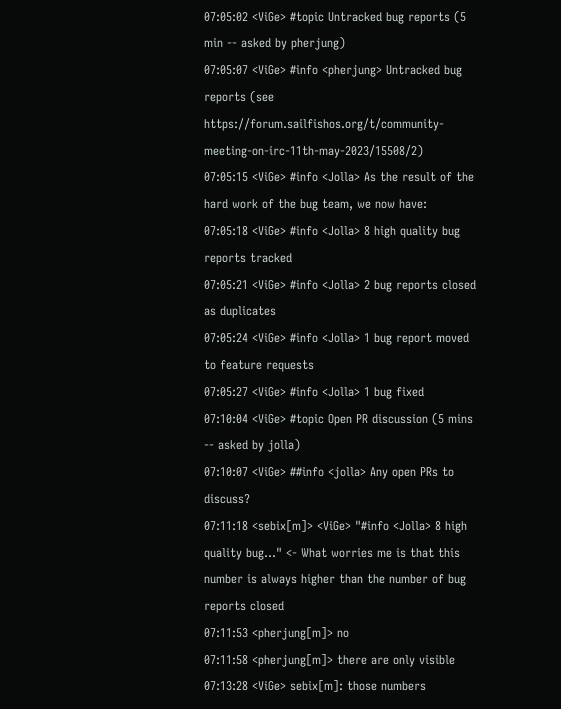07:05:02 <ViGe> #topic Untracked bug reports (5 min -- asked by pherjung)
07:05:07 <ViGe> #info <pherjung> Untracked bug reports (see https://forum.sailfishos.org/t/community-meeting-on-irc-11th-may-2023/15508/2)
07:05:15 <ViGe> #info <Jolla> As the result of the hard work of the bug team, we now have:
07:05:18 <ViGe> #info <Jolla> 8 high quality bug reports tracked
07:05:21 <ViGe> #info <Jolla> 2 bug reports closed as duplicates
07:05:24 <ViGe> #info <Jolla> 1 bug report moved to feature requests
07:05:27 <ViGe> #info <Jolla> 1 bug fixed
07:10:04 <ViGe> #topic Open PR discussion (5 mins -- asked by jolla)
07:10:07 <ViGe> ##info <jolla> Any open PRs to discuss?
07:11:18 <sebix[m]> <ViGe> "#info <Jolla> 8 high quality bug..." <- What worries me is that this number is always higher than the number of bug reports closed
07:11:53 <pherjung[m]> no
07:11:58 <pherjung[m]> there are only visible
07:13:28 <ViGe> sebix[m]: those numbers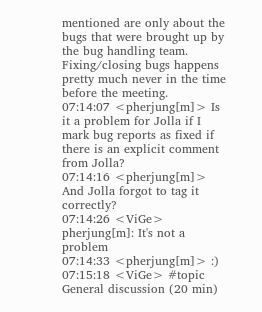mentioned are only about the bugs that were brought up by the bug handling team. Fixing/closing bugs happens pretty much never in the time before the meeting.
07:14:07 <pherjung[m]> Is it a problem for Jolla if I mark bug reports as fixed if there is an explicit comment from Jolla?
07:14:16 <pherjung[m]> And Jolla forgot to tag it correctly?
07:14:26 <ViGe> pherjung[m]: It's not a problem
07:14:33 <pherjung[m]> :)
07:15:18 <ViGe> #topic General discussion (20 min)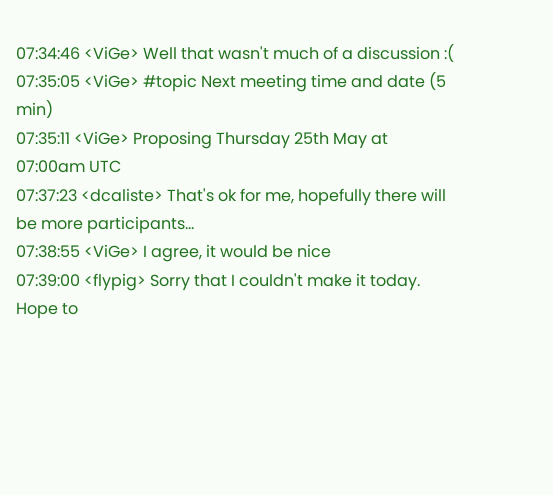07:34:46 <ViGe> Well that wasn't much of a discussion :(
07:35:05 <ViGe> #topic Next meeting time and date (5 min)
07:35:11 <ViGe> Proposing Thursday 25th May at 07:00am UTC
07:37:23 <dcaliste> That's ok for me, hopefully there will be more participants…
07:38:55 <ViGe> I agree, it would be nice
07:39:00 <flypig> Sorry that I couldn't make it today. Hope to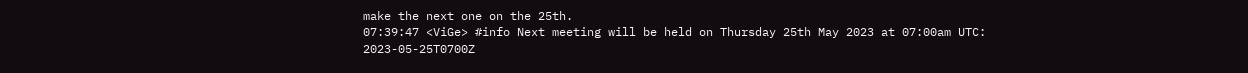make the next one on the 25th.
07:39:47 <ViGe> #info Next meeting will be held on Thursday 25th May 2023 at 07:00am UTC: 2023-05-25T0700Z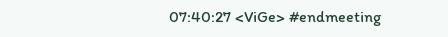07:40:27 <ViGe> #endmeeting